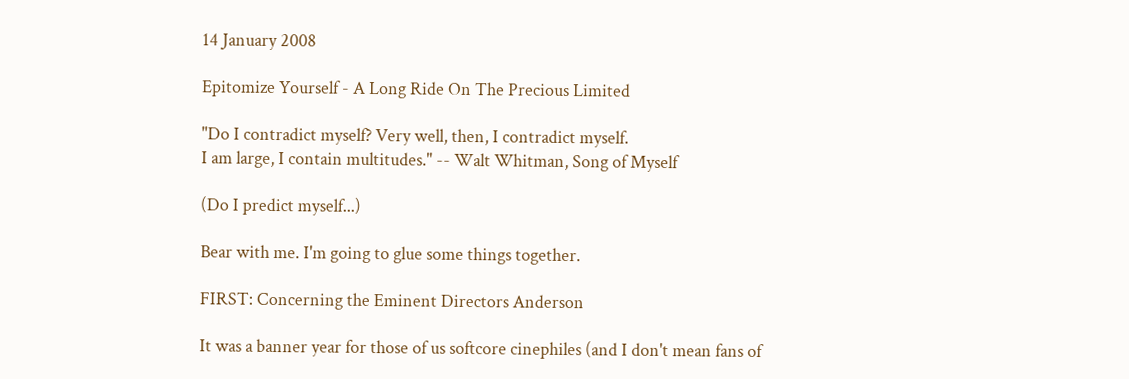14 January 2008

Epitomize Yourself - A Long Ride On The Precious Limited

"Do I contradict myself? Very well, then, I contradict myself.
I am large, I contain multitudes." -- Walt Whitman, Song of Myself

(Do I predict myself...)

Bear with me. I'm going to glue some things together.

FIRST: Concerning the Eminent Directors Anderson

It was a banner year for those of us softcore cinephiles (and I don't mean fans of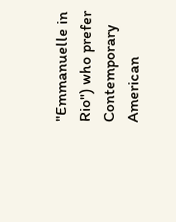"Emmanuelle in Rio") who prefer Contemporary American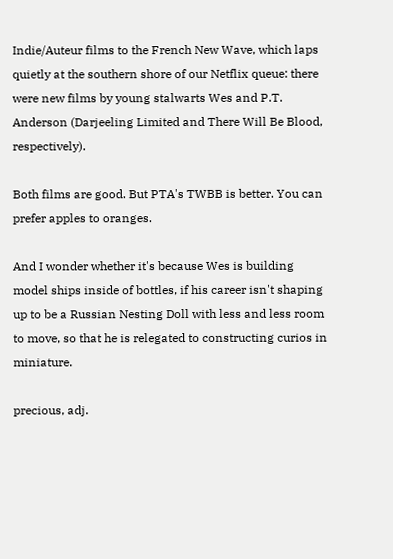Indie/Auteur films to the French New Wave, which laps quietly at the southern shore of our Netflix queue: there were new films by young stalwarts Wes and P.T. Anderson (Darjeeling Limited and There Will Be Blood, respectively).

Both films are good. But PTA's TWBB is better. You can prefer apples to oranges.

And I wonder whether it's because Wes is building model ships inside of bottles, if his career isn't shaping up to be a Russian Nesting Doll with less and less room to move, so that he is relegated to constructing curios in miniature.

precious, adj.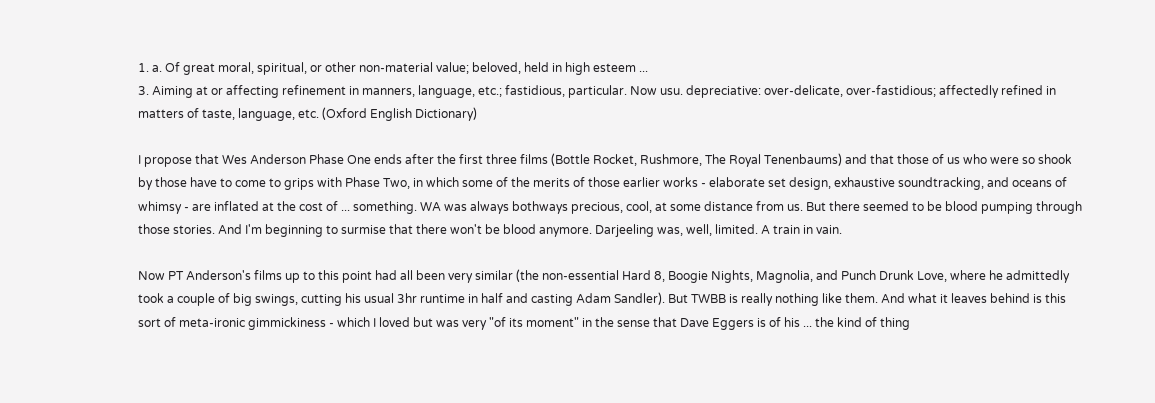1. a. Of great moral, spiritual, or other non-material value; beloved, held in high esteem ...
3. Aiming at or affecting refinement in manners, language, etc.; fastidious, particular. Now usu. depreciative: over-delicate, over-fastidious; affectedly refined in matters of taste, language, etc. (Oxford English Dictionary)

I propose that Wes Anderson Phase One ends after the first three films (Bottle Rocket, Rushmore, The Royal Tenenbaums) and that those of us who were so shook by those have to come to grips with Phase Two, in which some of the merits of those earlier works - elaborate set design, exhaustive soundtracking, and oceans of whimsy - are inflated at the cost of ... something. WA was always bothways precious, cool, at some distance from us. But there seemed to be blood pumping through those stories. And I'm beginning to surmise that there won't be blood anymore. Darjeeling was, well, limited. A train in vain.

Now PT Anderson's films up to this point had all been very similar (the non-essential Hard 8, Boogie Nights, Magnolia, and Punch Drunk Love, where he admittedly took a couple of big swings, cutting his usual 3hr runtime in half and casting Adam Sandler). But TWBB is really nothing like them. And what it leaves behind is this sort of meta-ironic gimmickiness - which I loved but was very "of its moment" in the sense that Dave Eggers is of his ... the kind of thing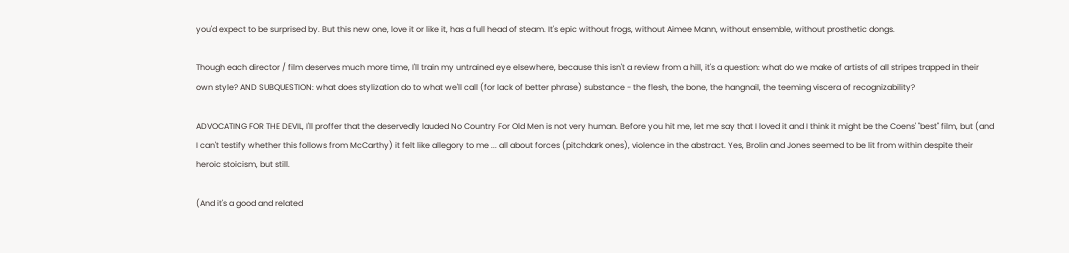you'd expect to be surprised by. But this new one, love it or like it, has a full head of steam. It's epic without frogs, without Aimee Mann, without ensemble, without prosthetic dongs.

Though each director / film deserves much more time, I'll train my untrained eye elsewhere, because this isn't a review from a hill, it's a question: what do we make of artists of all stripes trapped in their own style? AND SUBQUESTION: what does stylization do to what we'll call (for lack of better phrase) substance - the flesh, the bone, the hangnail, the teeming viscera of recognizability?

ADVOCATING FOR THE DEVIL, I'll proffer that the deservedly lauded No Country For Old Men is not very human. Before you hit me, let me say that I loved it and I think it might be the Coens' "best" film, but (and I can't testify whether this follows from McCarthy) it felt like allegory to me ... all about forces (pitchdark ones), violence in the abstract. Yes, Brolin and Jones seemed to be lit from within despite their heroic stoicism, but still.

(And it's a good and related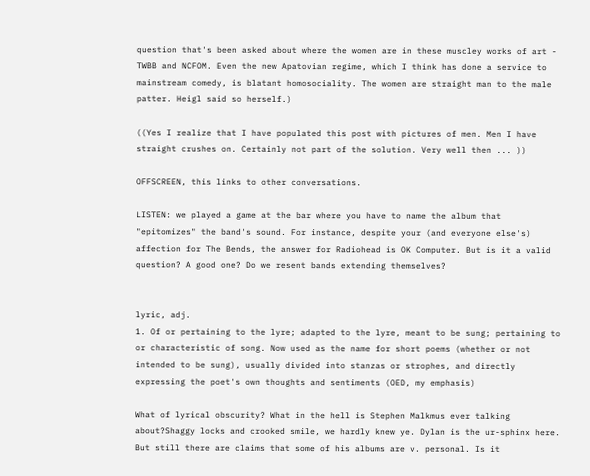question that's been asked about where the women are in these muscley works of art - TWBB and NCFOM. Even the new Apatovian regime, which I think has done a service to mainstream comedy, is blatant homosociality. The women are straight man to the male patter. Heigl said so herself.)

((Yes I realize that I have populated this post with pictures of men. Men I have straight crushes on. Certainly not part of the solution. Very well then ... ))

OFFSCREEN, this links to other conversations.

LISTEN: we played a game at the bar where you have to name the album that "epitomizes" the band's sound. For instance, despite your (and everyone else's) affection for The Bends, the answer for Radiohead is OK Computer. But is it a valid question? A good one? Do we resent bands extending themselves?


lyric, adj.
1. Of or pertaining to the lyre; adapted to the lyre, meant to be sung; pertaining to or characteristic of song. Now used as the name for short poems (whether or not intended to be sung), usually divided into stanzas or strophes, and directly expressing the poet's own thoughts and sentiments (OED, my emphasis)

What of lyrical obscurity? What in the hell is Stephen Malkmus ever talking about?Shaggy locks and crooked smile, we hardly knew ye. Dylan is the ur-sphinx here. But still there are claims that some of his albums are v. personal. Is it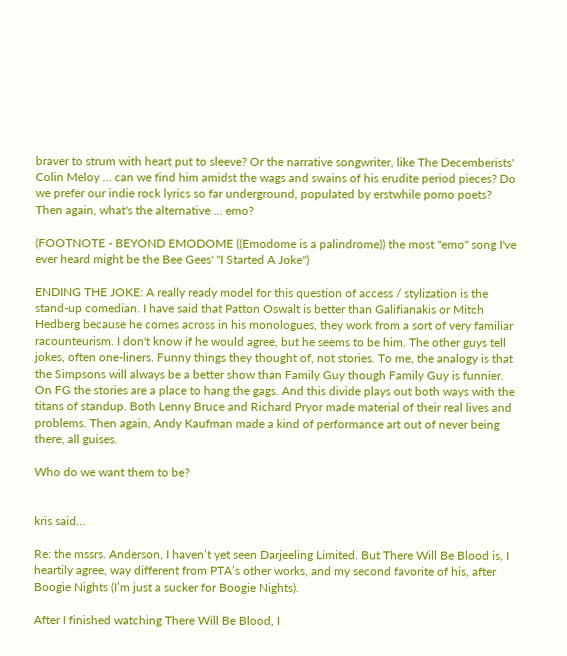braver to strum with heart put to sleeve? Or the narrative songwriter, like The Decemberists' Colin Meloy ... can we find him amidst the wags and swains of his erudite period pieces? Do we prefer our indie rock lyrics so far underground, populated by erstwhile pomo poets? Then again, what's the alternative ... emo?

(FOOTNOTE - BEYOND EMODOME ((Emodome is a palindrome)) the most "emo" song I've ever heard might be the Bee Gees' "I Started A Joke")

ENDING THE JOKE: A really ready model for this question of access / stylization is the stand-up comedian. I have said that Patton Oswalt is better than Galifianakis or Mitch Hedberg because he comes across in his monologues, they work from a sort of very familiar racounteurism. I don't know if he would agree, but he seems to be him. The other guys tell jokes, often one-liners. Funny things they thought of, not stories. To me, the analogy is that the Simpsons will always be a better show than Family Guy though Family Guy is funnier. On FG the stories are a place to hang the gags. And this divide plays out both ways with the titans of standup. Both Lenny Bruce and Richard Pryor made material of their real lives and problems. Then again, Andy Kaufman made a kind of performance art out of never being there, all guises.

Who do we want them to be?


kris said...

Re: the mssrs. Anderson, I haven’t yet seen Darjeeling Limited. But There Will Be Blood is, I heartily agree, way different from PTA’s other works, and my second favorite of his, after Boogie Nights (I’m just a sucker for Boogie Nights).

After I finished watching There Will Be Blood, I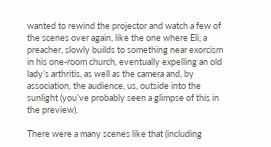wanted to rewind the projector and watch a few of the scenes over again, like the one where Eli, a preacher, slowly builds to something near exorcism in his one-room church, eventually expelling an old lady’s arthritis, as well as the camera and, by association, the audience, us, outside into the sunlight (you’ve probably seen a glimpse of this in the preview).

There were a many scenes like that (including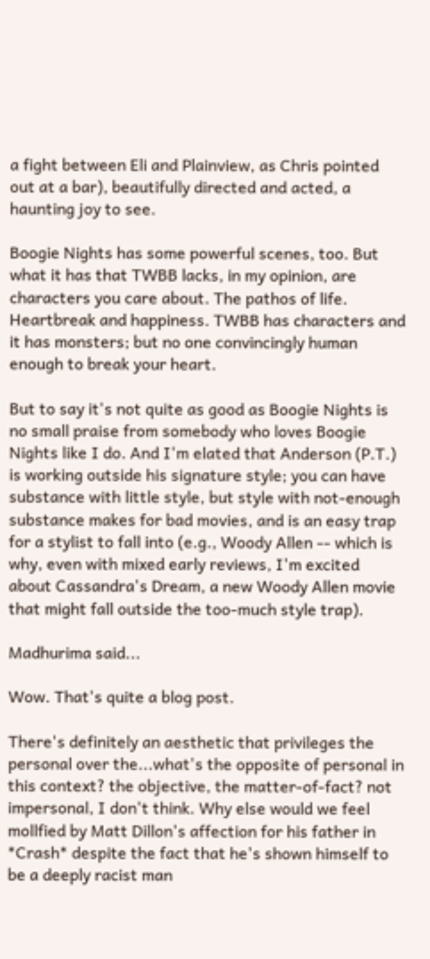a fight between Eli and Plainview, as Chris pointed out at a bar), beautifully directed and acted, a haunting joy to see.

Boogie Nights has some powerful scenes, too. But what it has that TWBB lacks, in my opinion, are characters you care about. The pathos of life. Heartbreak and happiness. TWBB has characters and it has monsters; but no one convincingly human enough to break your heart.

But to say it's not quite as good as Boogie Nights is no small praise from somebody who loves Boogie Nights like I do. And I'm elated that Anderson (P.T.) is working outside his signature style; you can have substance with little style, but style with not-enough substance makes for bad movies, and is an easy trap for a stylist to fall into (e.g., Woody Allen -- which is why, even with mixed early reviews, I'm excited about Cassandra's Dream, a new Woody Allen movie that might fall outside the too-much style trap).

Madhurima said...

Wow. That's quite a blog post.

There's definitely an aesthetic that privileges the personal over the...what's the opposite of personal in this context? the objective, the matter-of-fact? not impersonal, I don't think. Why else would we feel mollfied by Matt Dillon's affection for his father in *Crash* despite the fact that he's shown himself to be a deeply racist man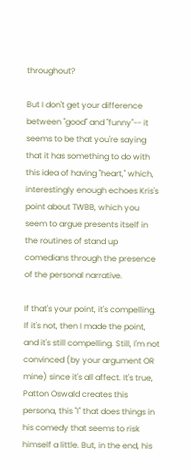throughout?

But I don't get your difference between "good" and "funny"-- it seems to be that you're saying that it has something to do with this idea of having "heart," which, interestingly enough echoes Kris's point about TWBB, which you seem to argue presents itself in the routines of stand up comedians through the presence of the personal narrative.

If that's your point, it's compelling. If it's not, then I made the point, and it's still compelling. Still, I'm not convinced (by your argument OR mine) since it's all affect. It's true, Patton Oswald creates this persona, this "I" that does things in his comedy that seems to risk himself a little. But, in the end, his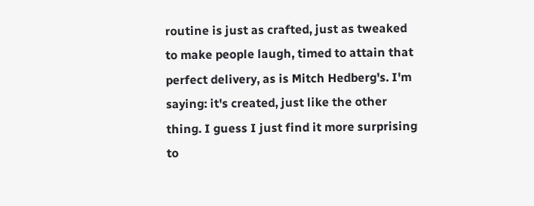routine is just as crafted, just as tweaked to make people laugh, timed to attain that perfect delivery, as is Mitch Hedberg's. I'm saying: it's created, just like the other thing. I guess I just find it more surprising to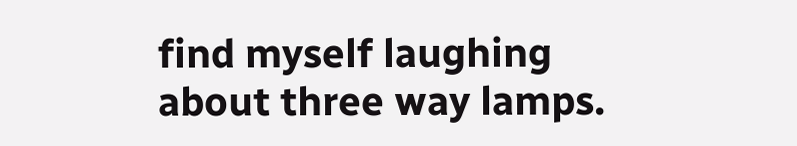find myself laughing about three way lamps.